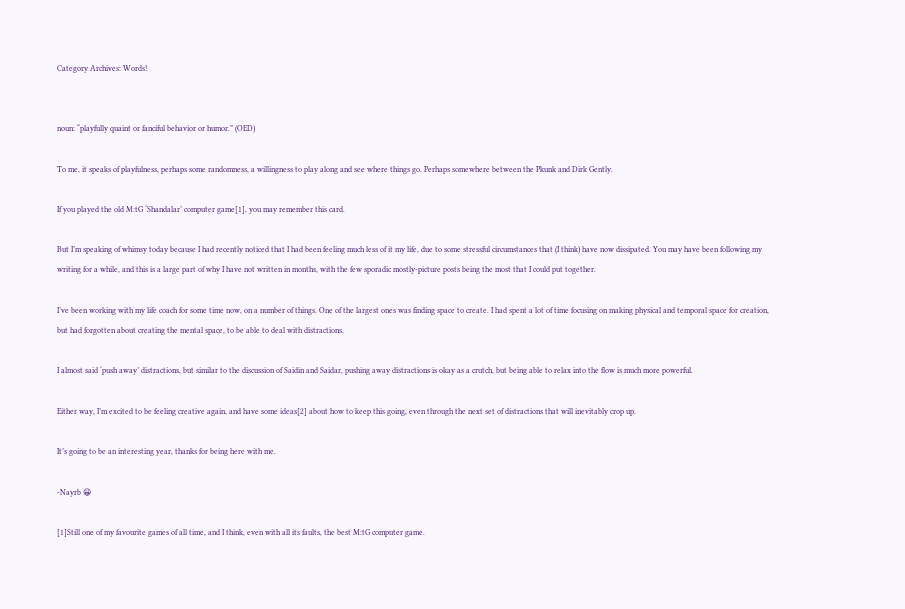Category Archives: Words!


noun: “playfully quaint or fanciful behavior or humor.” (OED)

To me, it speaks of playfulness, perhaps some randomness, a willingness to play along and see where things go. Perhaps somewhere between the Pkunk and Dirk Gently.

If you played the old M:tG ‘Shandalar’ computer game[1], you may remember this card.

But I’m speaking of whimsy today because I had recently noticed that I had been feeling much less of it my life, due to some stressful circumstances that (I think) have now dissipated. You may have been following my writing for a while, and this is a large part of why I have not written in months, with the few sporadic mostly-picture posts being the most that I could put together.

I’ve been working with my life coach for some time now, on a number of things. One of the largest ones was finding space to create. I had spent a lot of time focusing on making physical and temporal space for creation, but had forgotten about creating the mental space, to be able to deal with distractions.

I almost said ‘push away’ distractions, but similar to the discussion of Saidin and Saidar, pushing away distractions is okay as a crutch, but being able to relax into the flow is much more powerful.

Either way, I’m excited to be feeling creative again, and have some ideas[2] about how to keep this going, even through the next set of distractions that will inevitably crop up.

It’s going to be an interesting year, thanks for being here with me.

-Nayrb 😀

[1]Still one of my favourite games of all time, and I think, even with all its faults, the best M:tG computer game.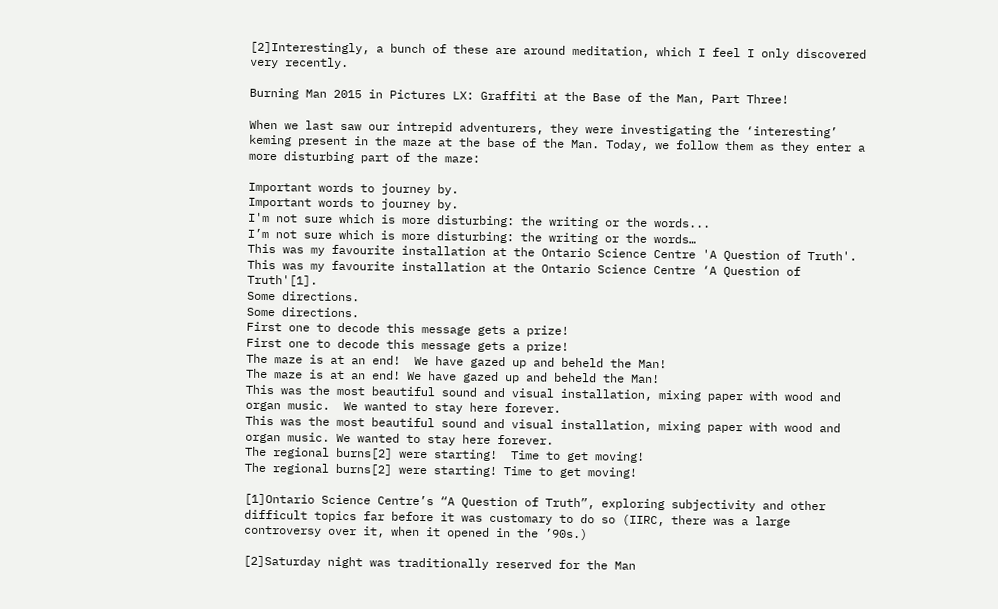[2]Interestingly, a bunch of these are around meditation, which I feel I only discovered very recently.

Burning Man 2015 in Pictures LX: Graffiti at the Base of the Man, Part Three!

When we last saw our intrepid adventurers, they were investigating the ‘interesting’ keming present in the maze at the base of the Man. Today, we follow them as they enter a more disturbing part of the maze:

Important words to journey by.
Important words to journey by.
I'm not sure which is more disturbing: the writing or the words...
I’m not sure which is more disturbing: the writing or the words…
This was my favourite installation at the Ontario Science Centre 'A Question of Truth'.
This was my favourite installation at the Ontario Science Centre ‘A Question of Truth'[1].
Some directions.
Some directions.
First one to decode this message gets a prize!
First one to decode this message gets a prize!
The maze is at an end!  We have gazed up and beheld the Man!
The maze is at an end! We have gazed up and beheld the Man!
This was the most beautiful sound and visual installation, mixing paper with wood and organ music.  We wanted to stay here forever.
This was the most beautiful sound and visual installation, mixing paper with wood and organ music. We wanted to stay here forever.
The regional burns[2] were starting!  Time to get moving!
The regional burns[2] were starting! Time to get moving!

[1]Ontario Science Centre’s “A Question of Truth”, exploring subjectivity and other difficult topics far before it was customary to do so (IIRC, there was a large controversy over it, when it opened in the ’90s.)

[2]Saturday night was traditionally reserved for the Man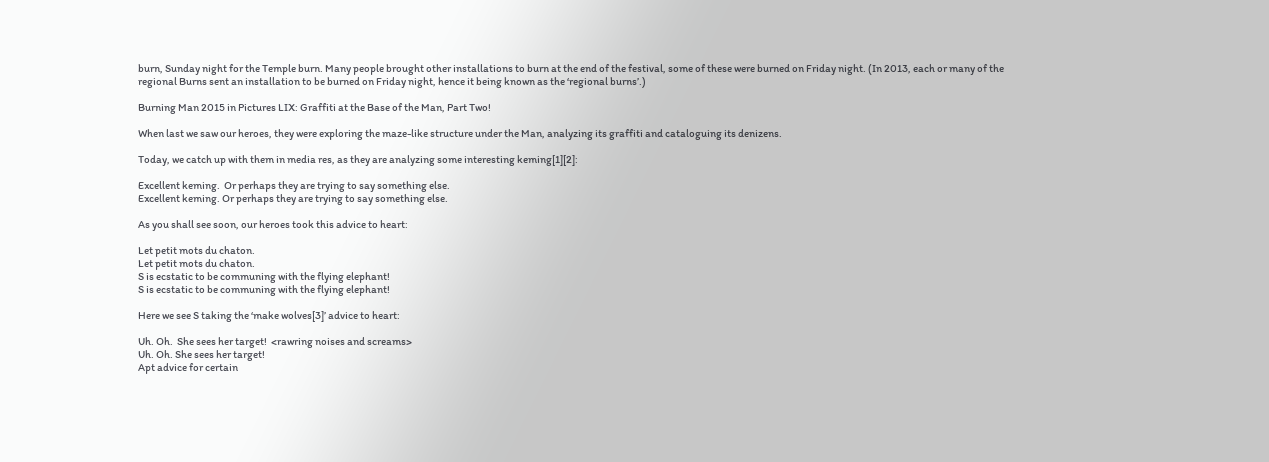burn, Sunday night for the Temple burn. Many people brought other installations to burn at the end of the festival, some of these were burned on Friday night. (In 2013, each or many of the regional Burns sent an installation to be burned on Friday night, hence it being known as the ‘regional burns’.)

Burning Man 2015 in Pictures LIX: Graffiti at the Base of the Man, Part Two!

When last we saw our heroes, they were exploring the maze-like structure under the Man, analyzing its graffiti and cataloguing its denizens.

Today, we catch up with them in media res, as they are analyzing some interesting keming[1][2]:

Excellent keming.  Or perhaps they are trying to say something else.
Excellent keming. Or perhaps they are trying to say something else.

As you shall see soon, our heroes took this advice to heart:

Let petit mots du chaton.
Let petit mots du chaton.
S is ecstatic to be communing with the flying elephant!
S is ecstatic to be communing with the flying elephant!

Here we see S taking the ‘make wolves[3]’ advice to heart:

Uh. Oh.  She sees her target!  <rawring noises and screams>
Uh. Oh. She sees her target!
Apt advice for certain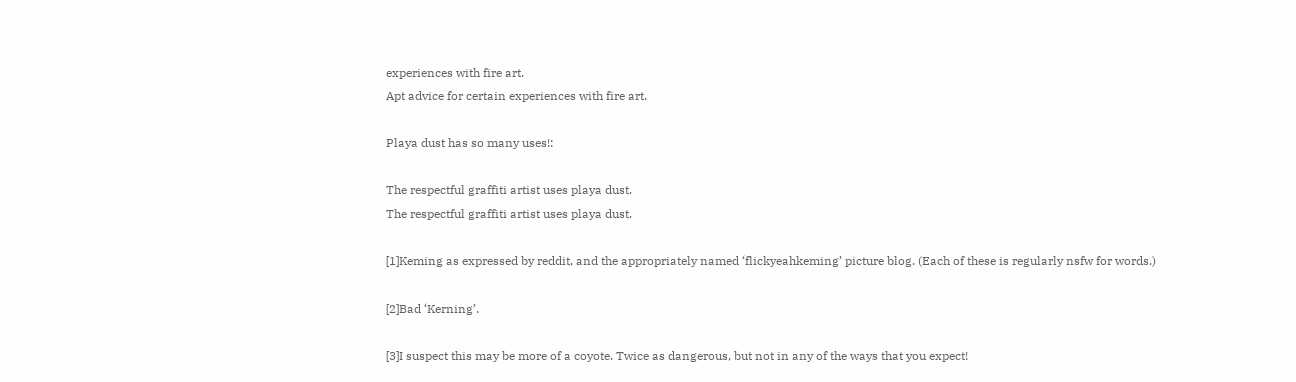experiences with fire art.
Apt advice for certain experiences with fire art.

Playa dust has so many uses!:

The respectful graffiti artist uses playa dust.
The respectful graffiti artist uses playa dust.

[1]Keming as expressed by reddit, and the appropriately named ‘flickyeahkeming’ picture blog. (Each of these is regularly nsfw for words.)

[2]Bad ‘Kerning’.

[3]I suspect this may be more of a coyote. Twice as dangerous, but not in any of the ways that you expect!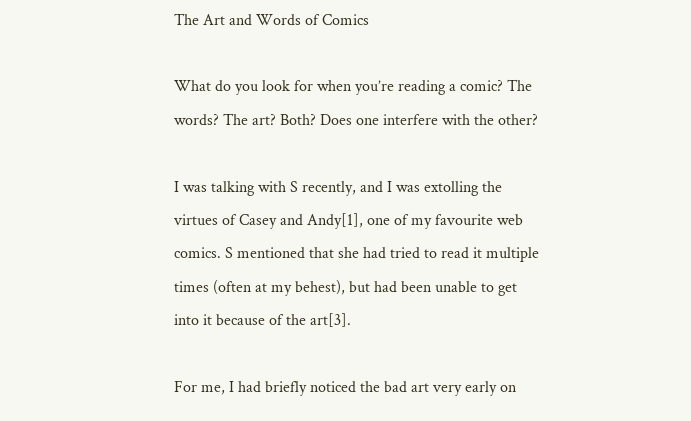The Art and Words of Comics

What do you look for when you’re reading a comic? The words? The art? Both? Does one interfere with the other?

I was talking with S recently, and I was extolling the virtues of Casey and Andy[1], one of my favourite web comics. S mentioned that she had tried to read it multiple times (often at my behest), but had been unable to get into it because of the art[3].

For me, I had briefly noticed the bad art very early on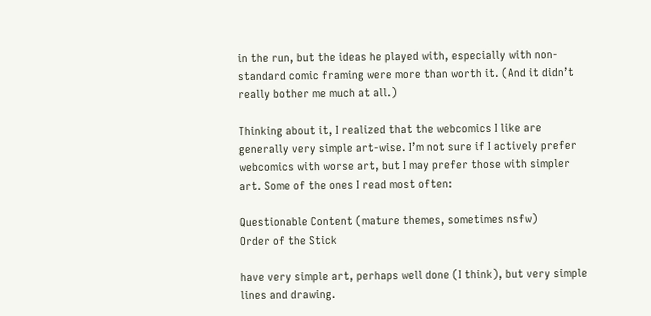in the run, but the ideas he played with, especially with non-standard comic framing were more than worth it. (And it didn’t really bother me much at all.)

Thinking about it, I realized that the webcomics I like are generally very simple art-wise. I’m not sure if I actively prefer webcomics with worse art, but I may prefer those with simpler art. Some of the ones I read most often:

Questionable Content (mature themes, sometimes nsfw)
Order of the Stick

have very simple art, perhaps well done (I think), but very simple lines and drawing.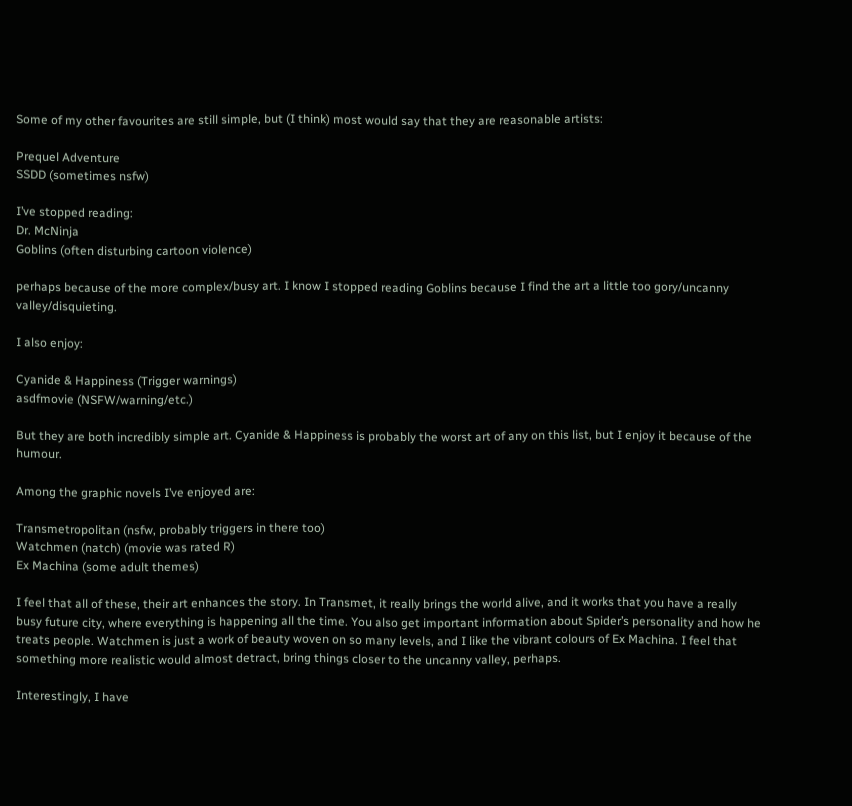Some of my other favourites are still simple, but (I think) most would say that they are reasonable artists:

Prequel Adventure
SSDD (sometimes nsfw)

I’ve stopped reading:
Dr. McNinja
Goblins (often disturbing cartoon violence)

perhaps because of the more complex/busy art. I know I stopped reading Goblins because I find the art a little too gory/uncanny valley/disquieting.

I also enjoy:

Cyanide & Happiness (Trigger warnings)
asdfmovie (NSFW/warning/etc.)

But they are both incredibly simple art. Cyanide & Happiness is probably the worst art of any on this list, but I enjoy it because of the humour.

Among the graphic novels I’ve enjoyed are:

Transmetropolitan (nsfw, probably triggers in there too)
Watchmen (natch) (movie was rated R)
Ex Machina (some adult themes)

I feel that all of these, their art enhances the story. In Transmet, it really brings the world alive, and it works that you have a really busy future city, where everything is happening all the time. You also get important information about Spider’s personality and how he treats people. Watchmen is just a work of beauty woven on so many levels, and I like the vibrant colours of Ex Machina. I feel that something more realistic would almost detract, bring things closer to the uncanny valley, perhaps.

Interestingly, I have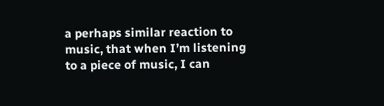a perhaps similar reaction to music, that when I’m listening to a piece of music, I can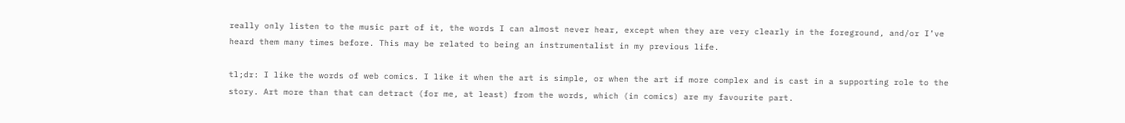really only listen to the music part of it, the words I can almost never hear, except when they are very clearly in the foreground, and/or I’ve heard them many times before. This may be related to being an instrumentalist in my previous life.

tl;dr: I like the words of web comics. I like it when the art is simple, or when the art if more complex and is cast in a supporting role to the story. Art more than that can detract (for me, at least) from the words, which (in comics) are my favourite part.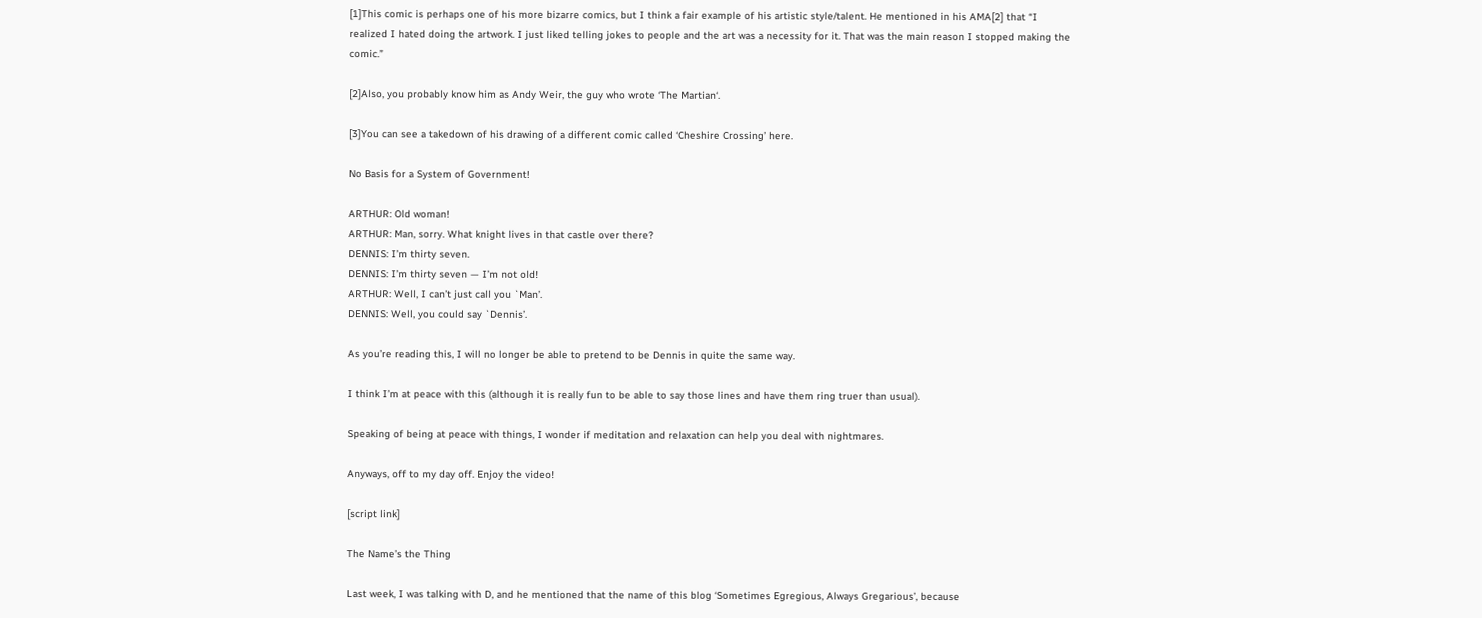[1]This comic is perhaps one of his more bizarre comics, but I think a fair example of his artistic style/talent. He mentioned in his AMA[2] that “I realized I hated doing the artwork. I just liked telling jokes to people and the art was a necessity for it. That was the main reason I stopped making the comic.”

[2]Also, you probably know him as Andy Weir, the guy who wrote ‘The Martian‘.

[3]You can see a takedown of his drawing of a different comic called ‘Cheshire Crossing’ here.

No Basis for a System of Government!

ARTHUR: Old woman!
ARTHUR: Man, sorry. What knight lives in that castle over there?
DENNIS: I’m thirty seven.
DENNIS: I’m thirty seven — I’m not old!
ARTHUR: Well, I can’t just call you `Man’.
DENNIS: Well, you could say `Dennis’.

As you’re reading this, I will no longer be able to pretend to be Dennis in quite the same way.

I think I’m at peace with this (although it is really fun to be able to say those lines and have them ring truer than usual).

Speaking of being at peace with things, I wonder if meditation and relaxation can help you deal with nightmares.

Anyways, off to my day off. Enjoy the video!

[script link]

The Name’s the Thing

Last week, I was talking with D, and he mentioned that the name of this blog ‘Sometimes Egregious, Always Gregarious’, because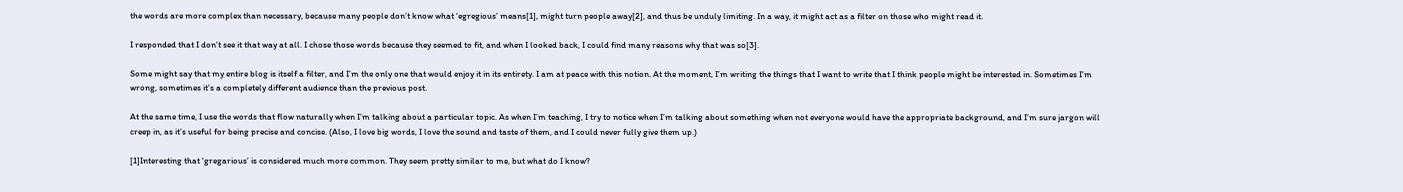the words are more complex than necessary, because many people don’t know what ‘egregious’ means[1], might turn people away[2], and thus be unduly limiting. In a way, it might act as a filter on those who might read it.

I responded that I don’t see it that way at all. I chose those words because they seemed to fit, and when I looked back, I could find many reasons why that was so[3].

Some might say that my entire blog is itself a filter, and I’m the only one that would enjoy it in its entirety. I am at peace with this notion. At the moment, I’m writing the things that I want to write that I think people might be interested in. Sometimes I’m wrong, sometimes it’s a completely different audience than the previous post.

At the same time, I use the words that flow naturally when I’m talking about a particular topic. As when I’m teaching, I try to notice when I’m talking about something when not everyone would have the appropriate background, and I’m sure jargon will creep in, as it’s useful for being precise and concise. (Also, I love big words, I love the sound and taste of them, and I could never fully give them up.)

[1]Interesting that ‘gregarious’ is considered much more common. They seem pretty similar to me, but what do I know?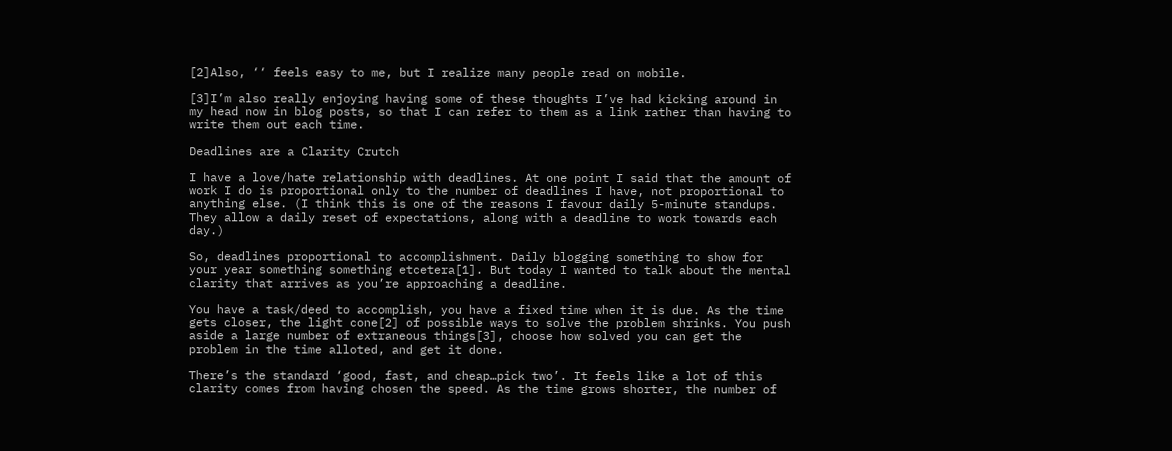[2]Also, ‘‘ feels easy to me, but I realize many people read on mobile.

[3]I’m also really enjoying having some of these thoughts I’ve had kicking around in my head now in blog posts, so that I can refer to them as a link rather than having to write them out each time.

Deadlines are a Clarity Crutch

I have a love/hate relationship with deadlines. At one point I said that the amount of work I do is proportional only to the number of deadlines I have, not proportional to anything else. (I think this is one of the reasons I favour daily 5-minute standups. They allow a daily reset of expectations, along with a deadline to work towards each day.)

So, deadlines proportional to accomplishment. Daily blogging something to show for your year something something etcetera[1]. But today I wanted to talk about the mental clarity that arrives as you’re approaching a deadline.

You have a task/deed to accomplish, you have a fixed time when it is due. As the time gets closer, the light cone[2] of possible ways to solve the problem shrinks. You push aside a large number of extraneous things[3], choose how solved you can get the problem in the time alloted, and get it done.

There’s the standard ‘good, fast, and cheap…pick two’. It feels like a lot of this clarity comes from having chosen the speed. As the time grows shorter, the number of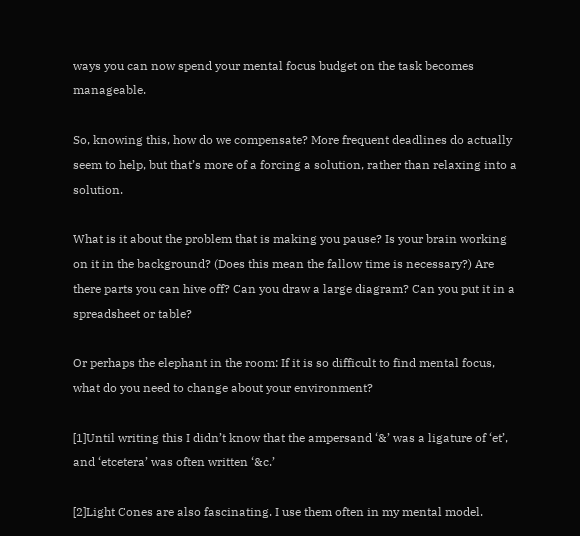ways you can now spend your mental focus budget on the task becomes manageable.

So, knowing this, how do we compensate? More frequent deadlines do actually seem to help, but that’s more of a forcing a solution, rather than relaxing into a solution.

What is it about the problem that is making you pause? Is your brain working on it in the background? (Does this mean the fallow time is necessary?) Are there parts you can hive off? Can you draw a large diagram? Can you put it in a spreadsheet or table?

Or perhaps the elephant in the room: If it is so difficult to find mental focus, what do you need to change about your environment?

[1]Until writing this I didn’t know that the ampersand ‘&’ was a ligature of ‘et’, and ‘etcetera’ was often written ‘&c.’

[2]Light Cones are also fascinating. I use them often in my mental model.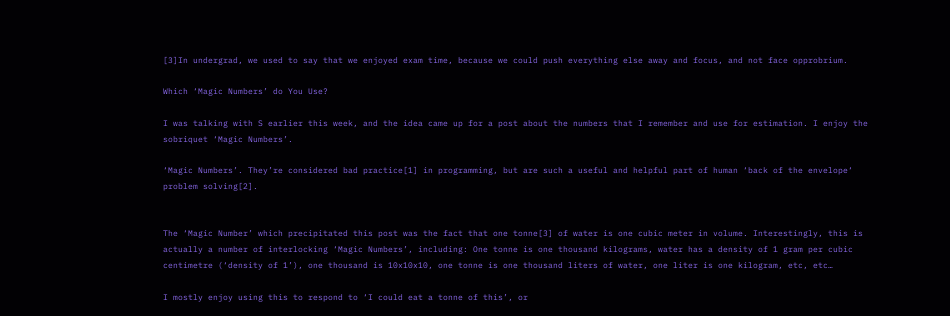[3]In undergrad, we used to say that we enjoyed exam time, because we could push everything else away and focus, and not face opprobrium.

Which ‘Magic Numbers’ do You Use?

I was talking with S earlier this week, and the idea came up for a post about the numbers that I remember and use for estimation. I enjoy the sobriquet ‘Magic Numbers’.

‘Magic Numbers’. They’re considered bad practice[1] in programming, but are such a useful and helpful part of human ‘back of the envelope‘ problem solving[2].


The ‘Magic Number’ which precipitated this post was the fact that one tonne[3] of water is one cubic meter in volume. Interestingly, this is actually a number of interlocking ‘Magic Numbers’, including: One tonne is one thousand kilograms, water has a density of 1 gram per cubic centimetre (‘density of 1’), one thousand is 10x10x10, one tonne is one thousand liters of water, one liter is one kilogram, etc, etc…

I mostly enjoy using this to respond to ‘I could eat a tonne of this’, or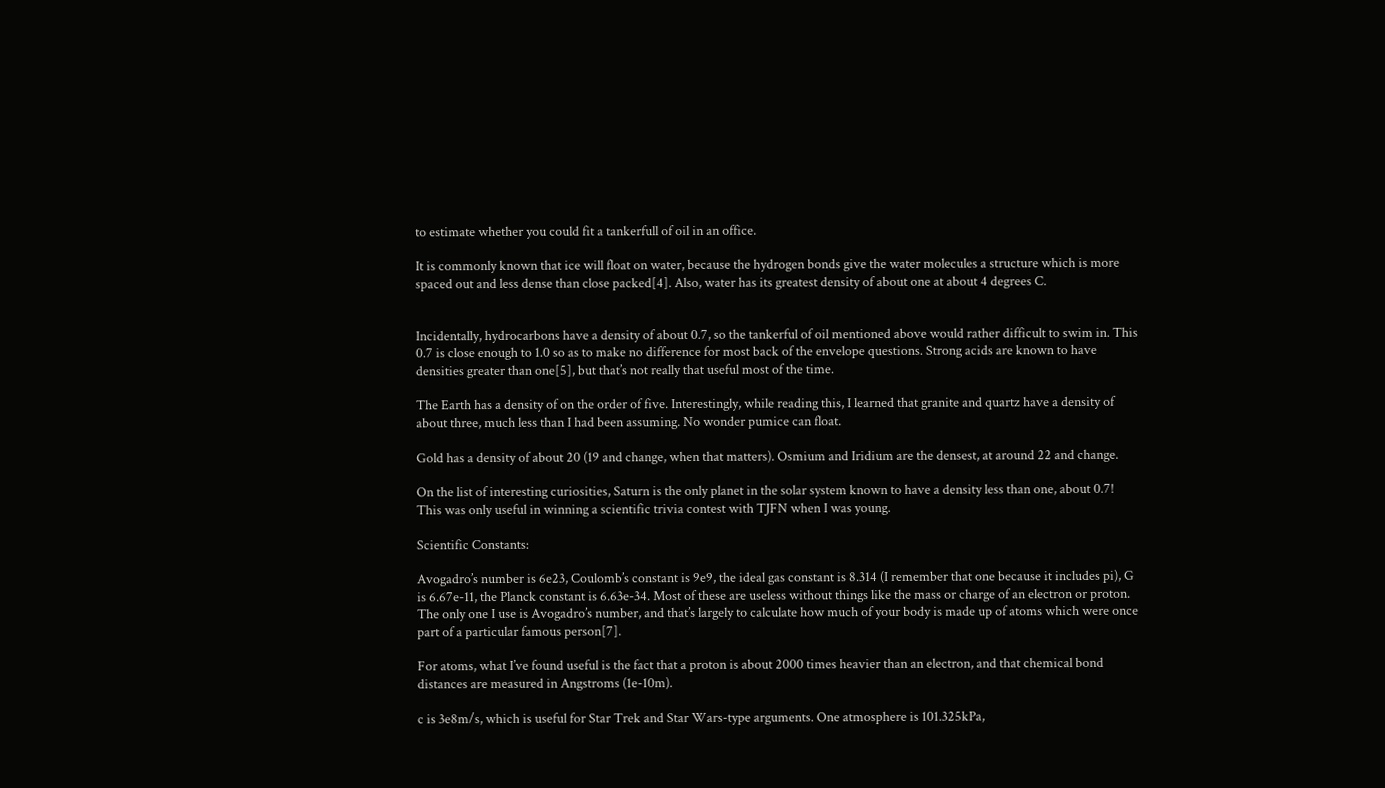to estimate whether you could fit a tankerfull of oil in an office.

It is commonly known that ice will float on water, because the hydrogen bonds give the water molecules a structure which is more spaced out and less dense than close packed[4]. Also, water has its greatest density of about one at about 4 degrees C.


Incidentally, hydrocarbons have a density of about 0.7, so the tankerful of oil mentioned above would rather difficult to swim in. This 0.7 is close enough to 1.0 so as to make no difference for most back of the envelope questions. Strong acids are known to have densities greater than one[5], but that’s not really that useful most of the time.

The Earth has a density of on the order of five. Interestingly, while reading this, I learned that granite and quartz have a density of about three, much less than I had been assuming. No wonder pumice can float.

Gold has a density of about 20 (19 and change, when that matters). Osmium and Iridium are the densest, at around 22 and change.

On the list of interesting curiosities, Saturn is the only planet in the solar system known to have a density less than one, about 0.7! This was only useful in winning a scientific trivia contest with TJFN when I was young.

Scientific Constants:

Avogadro’s number is 6e23, Coulomb’s constant is 9e9, the ideal gas constant is 8.314 (I remember that one because it includes pi), G is 6.67e-11, the Planck constant is 6.63e-34. Most of these are useless without things like the mass or charge of an electron or proton. The only one I use is Avogadro’s number, and that’s largely to calculate how much of your body is made up of atoms which were once part of a particular famous person[7].

For atoms, what I’ve found useful is the fact that a proton is about 2000 times heavier than an electron, and that chemical bond distances are measured in Angstroms (1e-10m).

c is 3e8m/s, which is useful for Star Trek and Star Wars-type arguments. One atmosphere is 101.325kPa,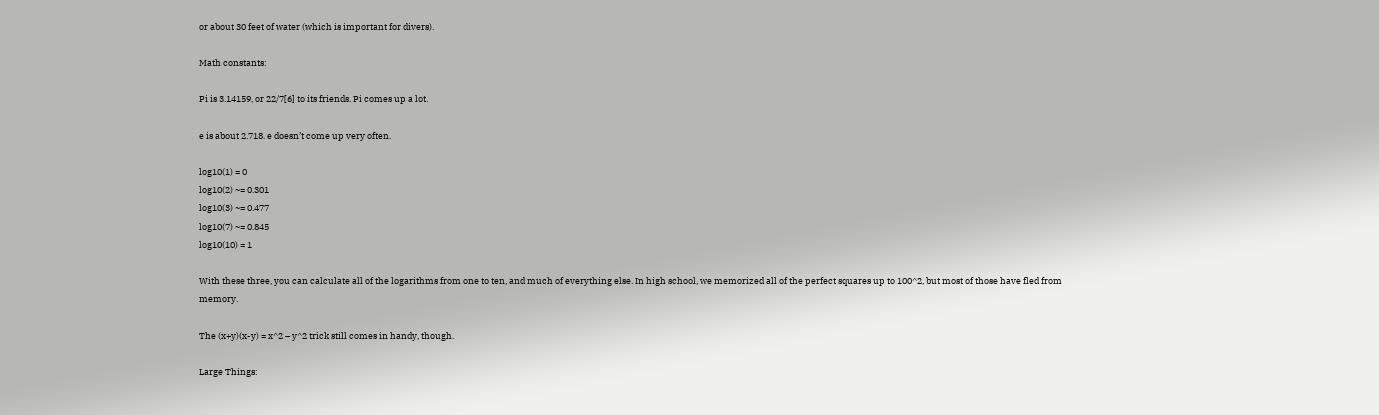or about 30 feet of water (which is important for divers).

Math constants:

Pi is 3.14159, or 22/7[6] to its friends. Pi comes up a lot.

e is about 2.718. e doesn’t come up very often.

log10(1) = 0
log10(2) ~= 0.301
log10(3) ~= 0.477
log10(7) ~= 0.845
log10(10) = 1

With these three, you can calculate all of the logarithms from one to ten, and much of everything else. In high school, we memorized all of the perfect squares up to 100^2, but most of those have fled from memory.

The (x+y)(x-y) = x^2 – y^2 trick still comes in handy, though.

Large Things: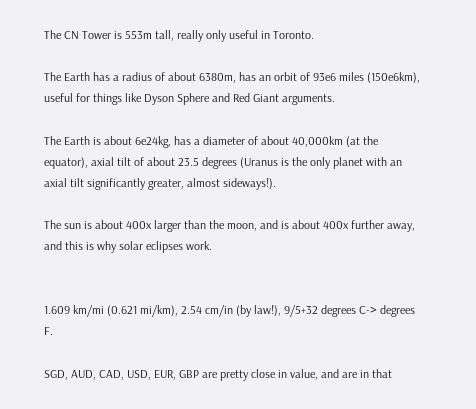The CN Tower is 553m tall, really only useful in Toronto.

The Earth has a radius of about 6380m, has an orbit of 93e6 miles (150e6km), useful for things like Dyson Sphere and Red Giant arguments.

The Earth is about 6e24kg, has a diameter of about 40,000km (at the equator), axial tilt of about 23.5 degrees (Uranus is the only planet with an axial tilt significantly greater, almost sideways!).

The sun is about 400x larger than the moon, and is about 400x further away, and this is why solar eclipses work.


1.609 km/mi (0.621 mi/km), 2.54 cm/in (by law!), 9/5+32 degrees C-> degrees F.

SGD, AUD, CAD, USD, EUR, GBP are pretty close in value, and are in that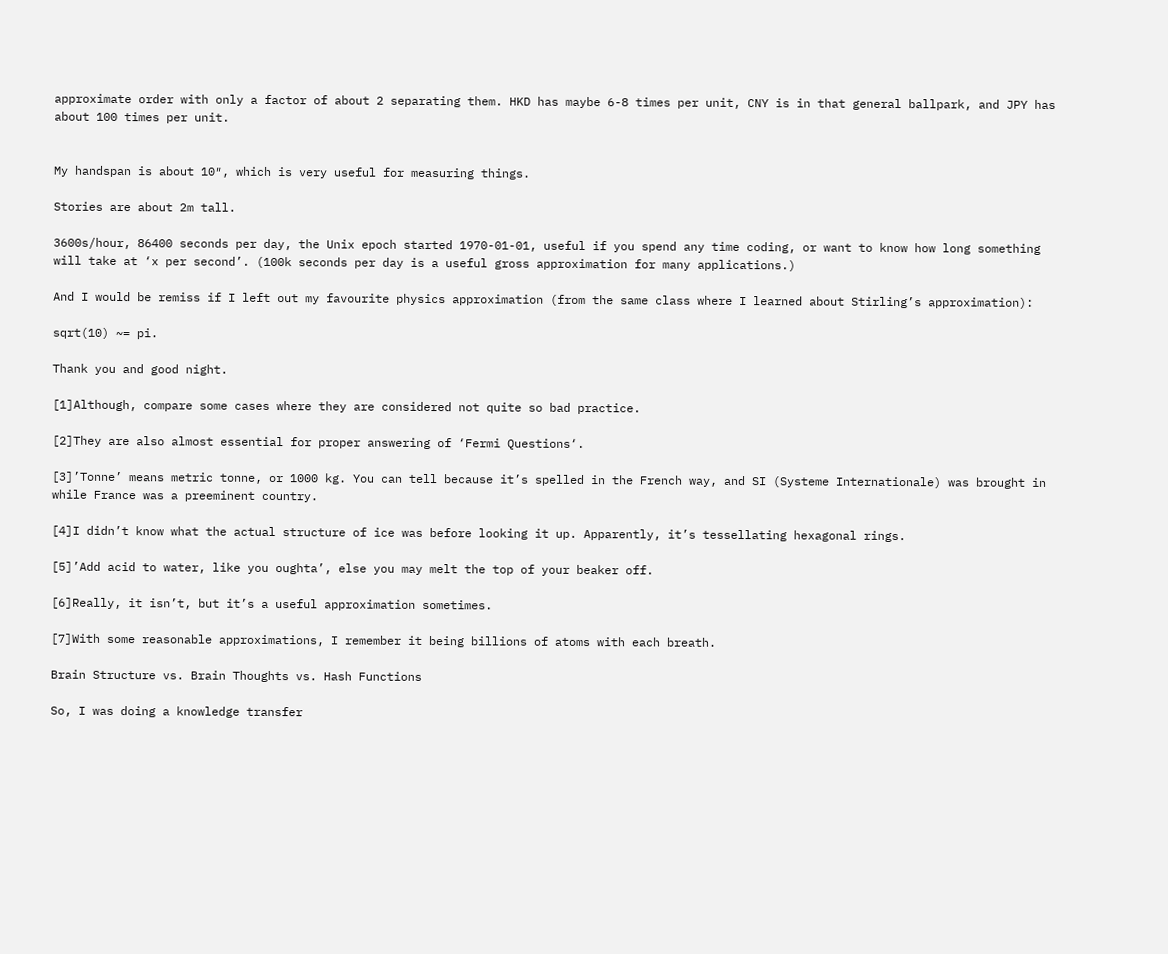approximate order with only a factor of about 2 separating them. HKD has maybe 6-8 times per unit, CNY is in that general ballpark, and JPY has about 100 times per unit.


My handspan is about 10″, which is very useful for measuring things.

Stories are about 2m tall.

3600s/hour, 86400 seconds per day, the Unix epoch started 1970-01-01, useful if you spend any time coding, or want to know how long something will take at ‘x per second’. (100k seconds per day is a useful gross approximation for many applications.)

And I would be remiss if I left out my favourite physics approximation (from the same class where I learned about Stirling’s approximation):

sqrt(10) ~= pi.

Thank you and good night.

[1]Although, compare some cases where they are considered not quite so bad practice.

[2]They are also almost essential for proper answering of ‘Fermi Questions‘.

[3]’Tonne’ means metric tonne, or 1000 kg. You can tell because it’s spelled in the French way, and SI (Systeme Internationale) was brought in while France was a preeminent country.

[4]I didn’t know what the actual structure of ice was before looking it up. Apparently, it’s tessellating hexagonal rings.

[5]’Add acid to water, like you oughta’, else you may melt the top of your beaker off.

[6]Really, it isn’t, but it’s a useful approximation sometimes.

[7]With some reasonable approximations, I remember it being billions of atoms with each breath.

Brain Structure vs. Brain Thoughts vs. Hash Functions

So, I was doing a knowledge transfer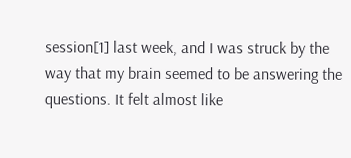session[1] last week, and I was struck by the way that my brain seemed to be answering the questions. It felt almost like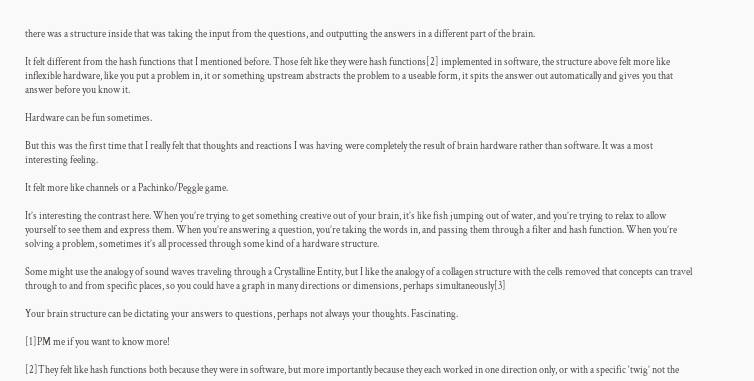there was a structure inside that was taking the input from the questions, and outputting the answers in a different part of the brain.

It felt different from the hash functions that I mentioned before. Those felt like they were hash functions[2] implemented in software, the structure above felt more like inflexible hardware, like you put a problem in, it or something upstream abstracts the problem to a useable form, it spits the answer out automatically and gives you that answer before you know it.

Hardware can be fun sometimes.

But this was the first time that I really felt that thoughts and reactions I was having were completely the result of brain hardware rather than software. It was a most interesting feeling.

It felt more like channels or a Pachinko/Peggle game.

It’s interesting the contrast here. When you’re trying to get something creative out of your brain, it’s like fish jumping out of water, and you’re trying to relax to allow yourself to see them and express them. When you’re answering a question, you’re taking the words in, and passing them through a filter and hash function. When you’re solving a problem, sometimes it’s all processed through some kind of a hardware structure.

Some might use the analogy of sound waves traveling through a Crystalline Entity, but I like the analogy of a collagen structure with the cells removed that concepts can travel through to and from specific places, so you could have a graph in many directions or dimensions, perhaps simultaneously[3]

Your brain structure can be dictating your answers to questions, perhaps not always your thoughts. Fascinating.

[1]PM me if you want to know more!

[2]They felt like hash functions both because they were in software, but more importantly because they each worked in one direction only, or with a specific ‘twig’ not the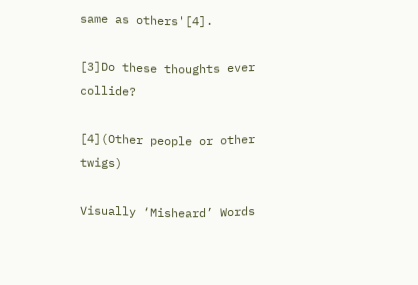same as others'[4].

[3]Do these thoughts ever collide?

[4](Other people or other twigs)

Visually ‘Misheard’ Words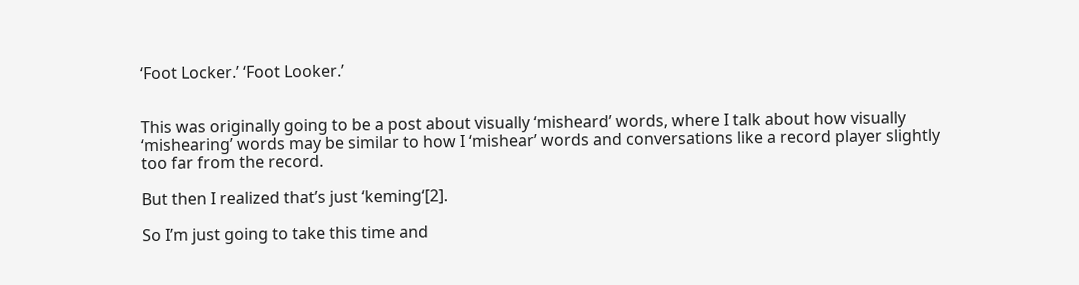‘Foot Locker.’ ‘Foot Looker.’


This was originally going to be a post about visually ‘misheard’ words, where I talk about how visually ‘mishearing’ words may be similar to how I ‘mishear’ words and conversations like a record player slightly too far from the record.

But then I realized that’s just ‘keming‘[2].

So I’m just going to take this time and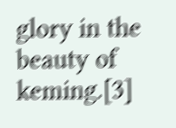glory in the beauty of keming.[3]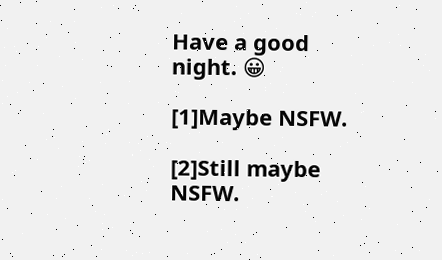Have a good night. 😀

[1]Maybe NSFW.

[2]Still maybe NSFW.